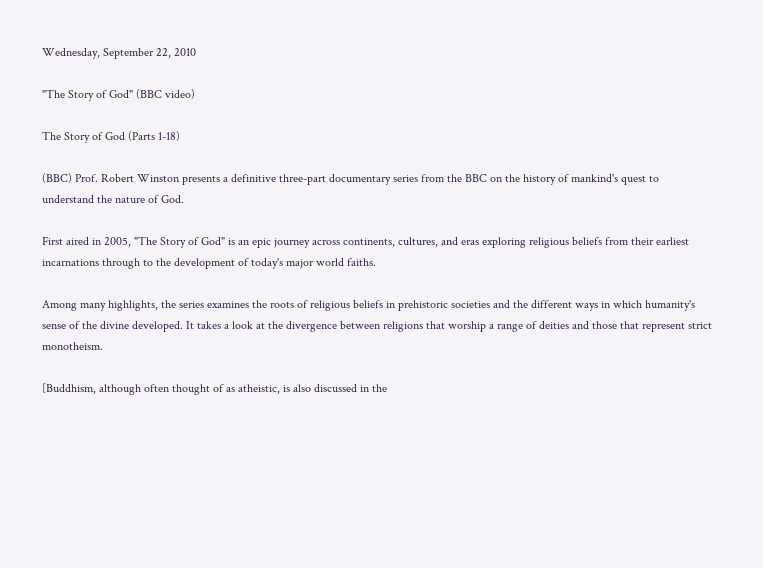Wednesday, September 22, 2010

"The Story of God" (BBC video)

The Story of God (Parts 1-18)

(BBC) Prof. Robert Winston presents a definitive three-part documentary series from the BBC on the history of mankind's quest to understand the nature of God.

First aired in 2005, "The Story of God" is an epic journey across continents, cultures, and eras exploring religious beliefs from their earliest incarnations through to the development of today's major world faiths.

Among many highlights, the series examines the roots of religious beliefs in prehistoric societies and the different ways in which humanity's sense of the divine developed. It takes a look at the divergence between religions that worship a range of deities and those that represent strict monotheism.

[Buddhism, although often thought of as atheistic, is also discussed in the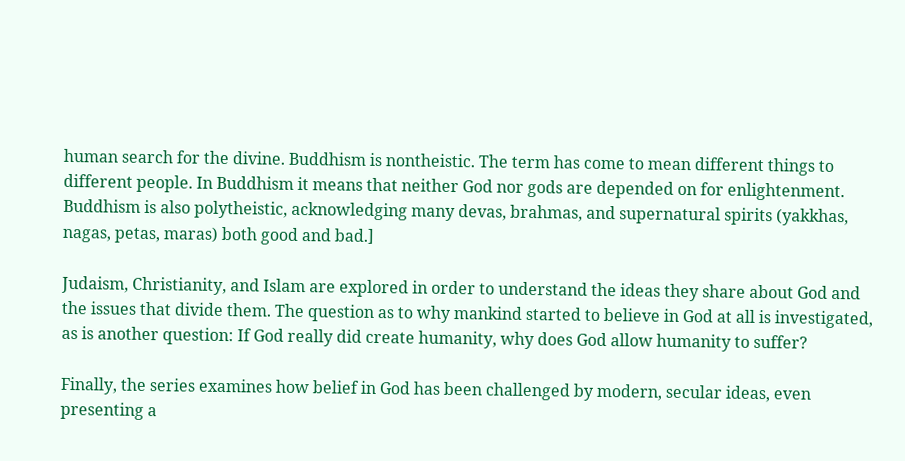human search for the divine. Buddhism is nontheistic. The term has come to mean different things to different people. In Buddhism it means that neither God nor gods are depended on for enlightenment. Buddhism is also polytheistic, acknowledging many devas, brahmas, and supernatural spirits (yakkhas, nagas, petas, maras) both good and bad.]

Judaism, Christianity, and Islam are explored in order to understand the ideas they share about God and the issues that divide them. The question as to why mankind started to believe in God at all is investigated, as is another question: If God really did create humanity, why does God allow humanity to suffer?

Finally, the series examines how belief in God has been challenged by modern, secular ideas, even presenting a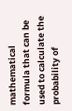mathematical formula that can be used to calculate the probability of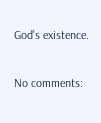God's existence.

No comments: